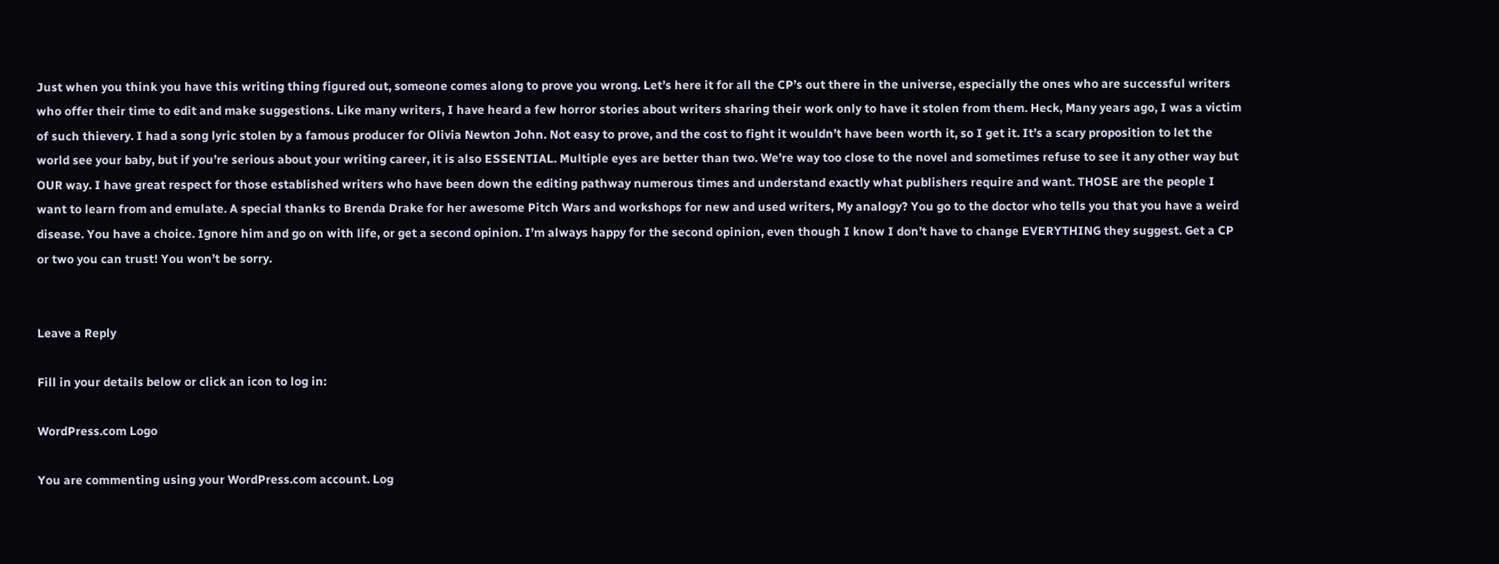Just when you think you have this writing thing figured out, someone comes along to prove you wrong. Let’s here it for all the CP’s out there in the universe, especially the ones who are successful writers who offer their time to edit and make suggestions. Like many writers, I have heard a few horror stories about writers sharing their work only to have it stolen from them. Heck, Many years ago, I was a victim of such thievery. I had a song lyric stolen by a famous producer for Olivia Newton John. Not easy to prove, and the cost to fight it wouldn’t have been worth it, so I get it. It’s a scary proposition to let the world see your baby, but if you’re serious about your writing career, it is also ESSENTIAL. Multiple eyes are better than two. We’re way too close to the novel and sometimes refuse to see it any other way but OUR way. I have great respect for those established writers who have been down the editing pathway numerous times and understand exactly what publishers require and want. THOSE are the people I want to learn from and emulate. A special thanks to Brenda Drake for her awesome Pitch Wars and workshops for new and used writers, My analogy? You go to the doctor who tells you that you have a weird disease. You have a choice. Ignore him and go on with life, or get a second opinion. I’m always happy for the second opinion, even though I know I don’t have to change EVERYTHING they suggest. Get a CP or two you can trust! You won’t be sorry.


Leave a Reply

Fill in your details below or click an icon to log in:

WordPress.com Logo

You are commenting using your WordPress.com account. Log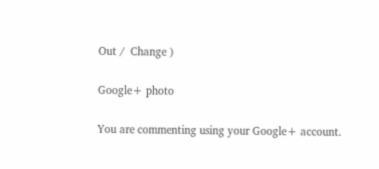Out /  Change )

Google+ photo

You are commenting using your Google+ account.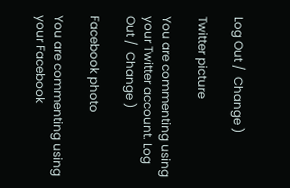Log Out /  Change )

Twitter picture

You are commenting using your Twitter account. Log Out /  Change )

Facebook photo

You are commenting using your Facebook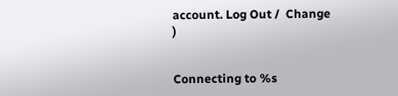account. Log Out /  Change )


Connecting to %s